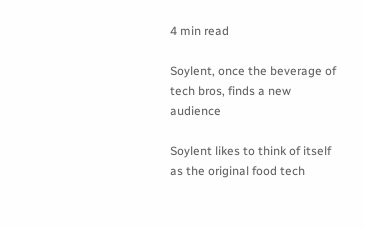4 min read

Soylent, once the beverage of tech bros, finds a new audience

Soylent likes to think of itself as the original food tech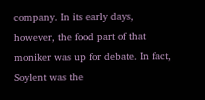company. In its early days, however, the food part of that moniker was up for debate. In fact, Soylent was the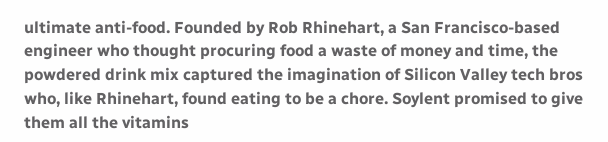ultimate anti-food. Founded by Rob Rhinehart, a San Francisco-based engineer who thought procuring food a waste of money and time, the powdered drink mix captured the imagination of Silicon Valley tech bros who, like Rhinehart, found eating to be a chore. Soylent promised to give them all the vitamins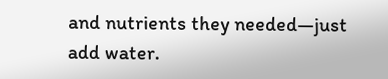and nutrients they needed—just add water.